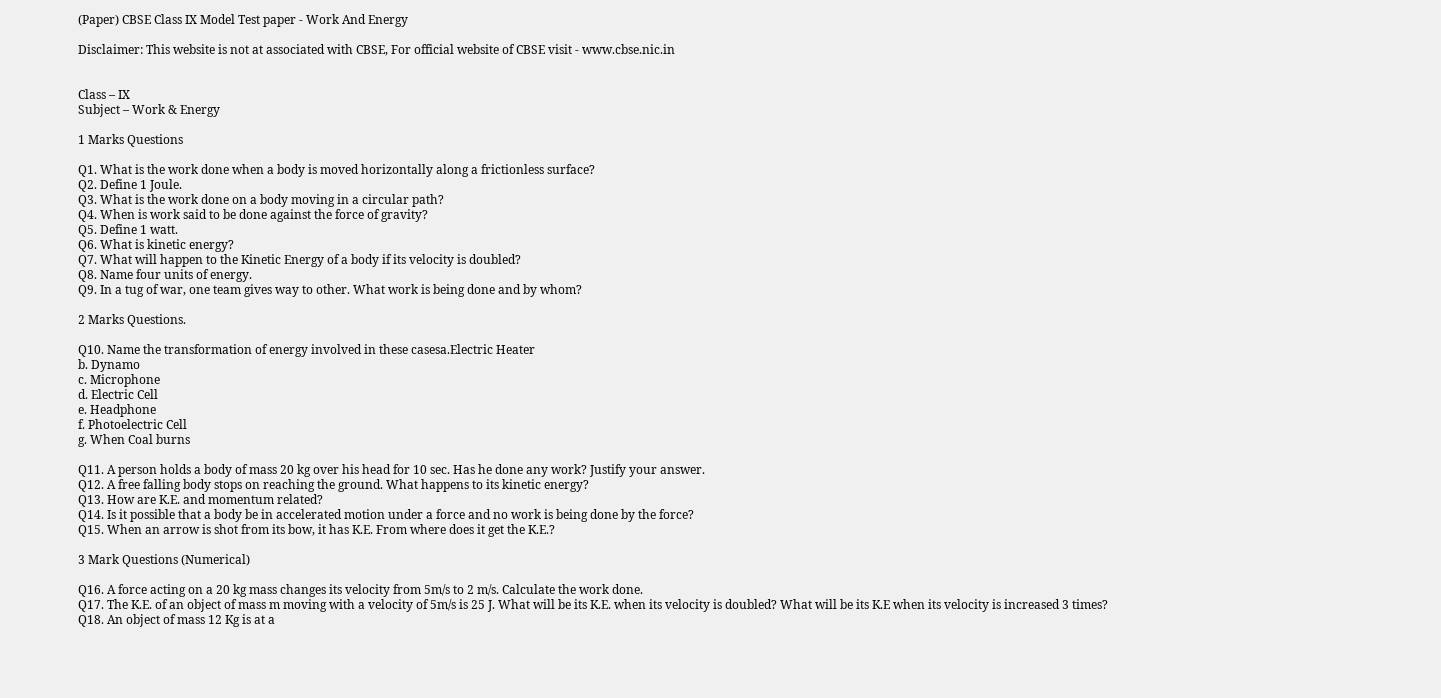(Paper) CBSE Class IX Model Test paper - Work And Energy

Disclaimer: This website is not at associated with CBSE, For official website of CBSE visit - www.cbse.nic.in


Class – IX
Subject – Work & Energy

1 Marks Questions

Q1. What is the work done when a body is moved horizontally along a frictionless surface?
Q2. Define 1 Joule.
Q3. What is the work done on a body moving in a circular path?
Q4. When is work said to be done against the force of gravity?
Q5. Define 1 watt.
Q6. What is kinetic energy?
Q7. What will happen to the Kinetic Energy of a body if its velocity is doubled?
Q8. Name four units of energy.
Q9. In a tug of war, one team gives way to other. What work is being done and by whom?

2 Marks Questions.

Q10. Name the transformation of energy involved in these casesa.Electric Heater
b. Dynamo
c. Microphone
d. Electric Cell
e. Headphone
f. Photoelectric Cell
g. When Coal burns

Q11. A person holds a body of mass 20 kg over his head for 10 sec. Has he done any work? Justify your answer.
Q12. A free falling body stops on reaching the ground. What happens to its kinetic energy?
Q13. How are K.E. and momentum related?
Q14. Is it possible that a body be in accelerated motion under a force and no work is being done by the force?
Q15. When an arrow is shot from its bow, it has K.E. From where does it get the K.E.?

3 Mark Questions (Numerical)

Q16. A force acting on a 20 kg mass changes its velocity from 5m/s to 2 m/s. Calculate the work done.
Q17. The K.E. of an object of mass m moving with a velocity of 5m/s is 25 J. What will be its K.E. when its velocity is doubled? What will be its K.E when its velocity is increased 3 times?
Q18. An object of mass 12 Kg is at a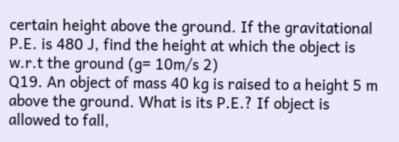certain height above the ground. If the gravitational P.E. is 480 J, find the height at which the object is w.r.t the ground (g= 10m/s 2)
Q19. An object of mass 40 kg is raised to a height 5 m above the ground. What is its P.E.? If object is allowed to fall,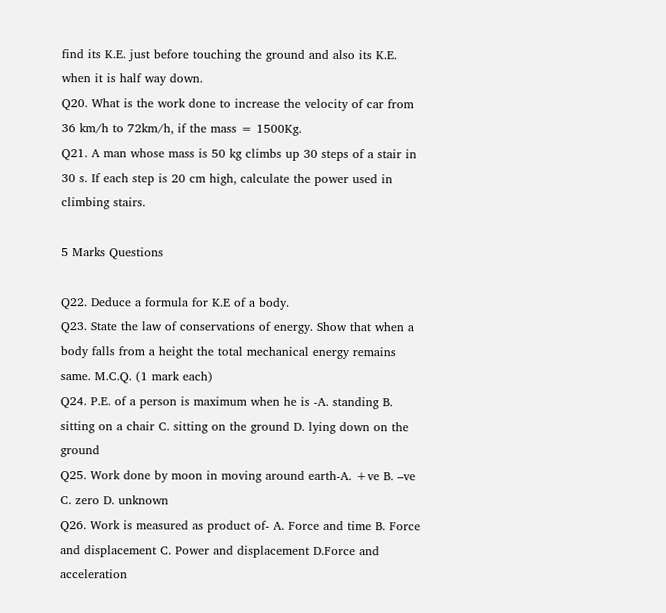find its K.E. just before touching the ground and also its K.E. when it is half way down.
Q20. What is the work done to increase the velocity of car from 36 km/h to 72km/h, if the mass = 1500Kg.
Q21. A man whose mass is 50 kg climbs up 30 steps of a stair in 30 s. If each step is 20 cm high, calculate the power used in climbing stairs.

5 Marks Questions

Q22. Deduce a formula for K.E of a body.
Q23. State the law of conservations of energy. Show that when a body falls from a height the total mechanical energy remains same. M.C.Q. (1 mark each)
Q24. P.E. of a person is maximum when he is -A. standing B. sitting on a chair C. sitting on the ground D. lying down on the ground
Q25. Work done by moon in moving around earth-A. +ve B. –ve C. zero D. unknown
Q26. Work is measured as product of- A. Force and time B. Force and displacement C. Power and displacement D.Force and acceleration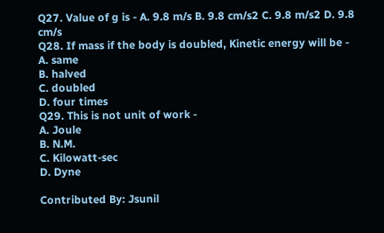Q27. Value of g is - A. 9.8 m/s B. 9.8 cm/s2 C. 9.8 m/s2 D. 9.8 cm/s
Q28. If mass if the body is doubled, Kinetic energy will be -
A. same
B. halved
C. doubled
D. four times
Q29. This is not unit of work -
A. Joule
B. N.M.
C. Kilowatt-sec
D. Dyne

Contributed By: Jsunil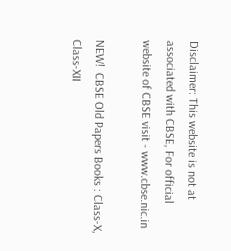Disclaimer: This website is not at associated with CBSE, For official website of CBSE visit - www.cbse.nic.in

NEW!  CBSE Old Papers Books : Class-X, Class-XII